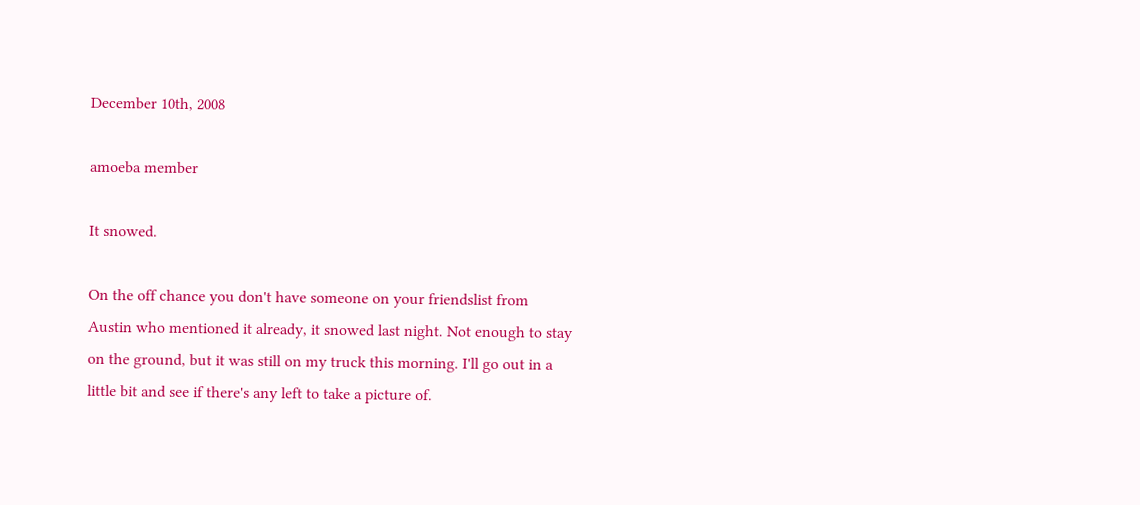December 10th, 2008

amoeba member

It snowed.

On the off chance you don't have someone on your friendslist from Austin who mentioned it already, it snowed last night. Not enough to stay on the ground, but it was still on my truck this morning. I'll go out in a little bit and see if there's any left to take a picture of.